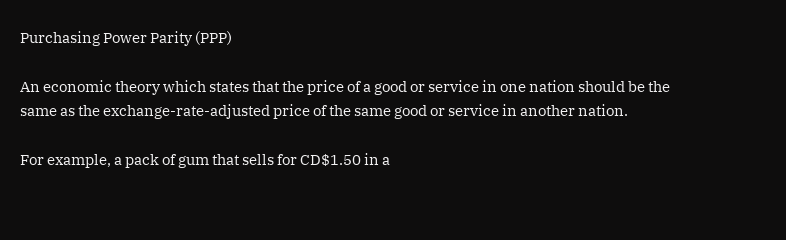Purchasing Power Parity (PPP)

An economic theory which states that the price of a good or service in one nation should be the same as the exchange-rate-adjusted price of the same good or service in another nation.

For example, a pack of gum that sells for CD$1.50 in a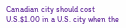Canadian city should cost U.S.$1.00 in a U.S. city when the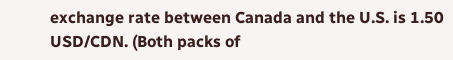exchange rate between Canada and the U.S. is 1.50 USD/CDN. (Both packs of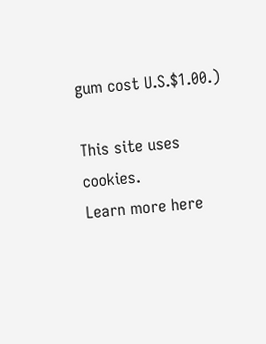gum cost U.S.$1.00.)

This site uses cookies.
Learn more here